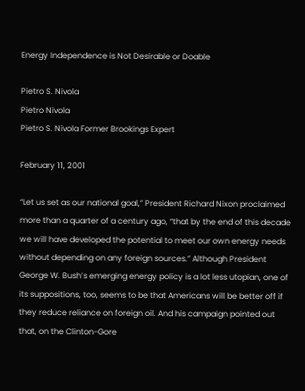Energy Independence is Not Desirable or Doable

Pietro S. Nivola
Pietro Nivola
Pietro S. Nivola Former Brookings Expert

February 11, 2001

“Let us set as our national goal,” President Richard Nixon proclaimed more than a quarter of a century ago, “that by the end of this decade we will have developed the potential to meet our own energy needs without depending on any foreign sources.” Although President George W. Bush’s emerging energy policy is a lot less utopian, one of its suppositions, too, seems to be that Americans will be better off if they reduce reliance on foreign oil. And his campaign pointed out that, on the Clinton-Gore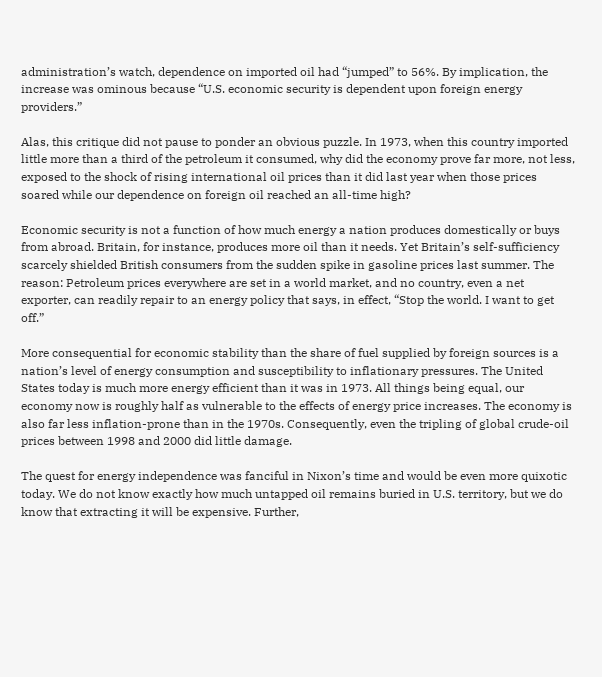administration’s watch, dependence on imported oil had “jumped” to 56%. By implication, the increase was ominous because “U.S. economic security is dependent upon foreign energy providers.”

Alas, this critique did not pause to ponder an obvious puzzle. In 1973, when this country imported little more than a third of the petroleum it consumed, why did the economy prove far more, not less, exposed to the shock of rising international oil prices than it did last year when those prices soared while our dependence on foreign oil reached an all-time high?

Economic security is not a function of how much energy a nation produces domestically or buys from abroad. Britain, for instance, produces more oil than it needs. Yet Britain’s self-sufficiency scarcely shielded British consumers from the sudden spike in gasoline prices last summer. The reason: Petroleum prices everywhere are set in a world market, and no country, even a net exporter, can readily repair to an energy policy that says, in effect, “Stop the world. I want to get off.”

More consequential for economic stability than the share of fuel supplied by foreign sources is a nation’s level of energy consumption and susceptibility to inflationary pressures. The United States today is much more energy efficient than it was in 1973. All things being equal, our economy now is roughly half as vulnerable to the effects of energy price increases. The economy is also far less inflation-prone than in the 1970s. Consequently, even the tripling of global crude-oil prices between 1998 and 2000 did little damage.

The quest for energy independence was fanciful in Nixon’s time and would be even more quixotic today. We do not know exactly how much untapped oil remains buried in U.S. territory, but we do know that extracting it will be expensive. Further,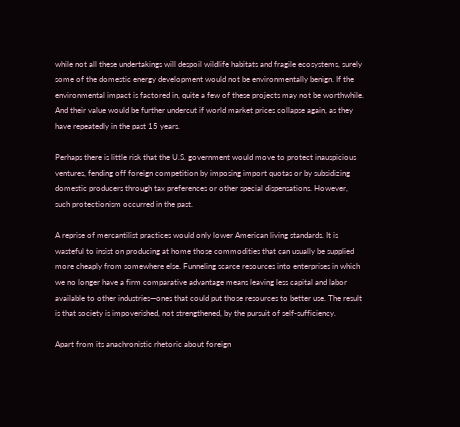while not all these undertakings will despoil wildlife habitats and fragile ecosystems, surely some of the domestic energy development would not be environmentally benign. If the environmental impact is factored in, quite a few of these projects may not be worthwhile. And their value would be further undercut if world market prices collapse again, as they have repeatedly in the past 15 years.

Perhaps there is little risk that the U.S. government would move to protect inauspicious ventures, fending off foreign competition by imposing import quotas or by subsidizing domestic producers through tax preferences or other special dispensations. However, such protectionism occurred in the past.

A reprise of mercantilist practices would only lower American living standards. It is wasteful to insist on producing at home those commodities that can usually be supplied more cheaply from somewhere else. Funneling scarce resources into enterprises in which we no longer have a firm comparative advantage means leaving less capital and labor available to other industries—ones that could put those resources to better use. The result is that society is impoverished, not strengthened, by the pursuit of self-sufficiency.

Apart from its anachronistic rhetoric about foreign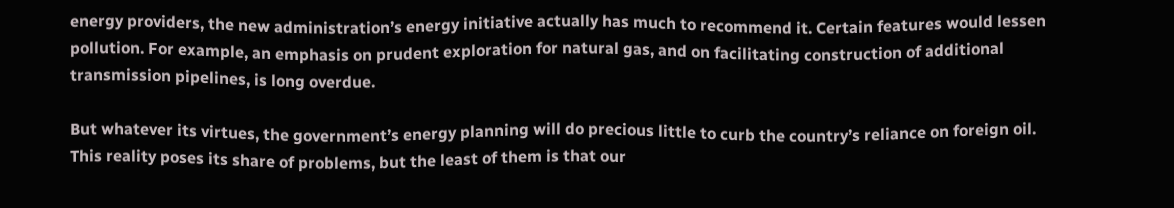energy providers, the new administration’s energy initiative actually has much to recommend it. Certain features would lessen pollution. For example, an emphasis on prudent exploration for natural gas, and on facilitating construction of additional transmission pipelines, is long overdue.

But whatever its virtues, the government’s energy planning will do precious little to curb the country’s reliance on foreign oil. This reality poses its share of problems, but the least of them is that our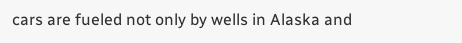cars are fueled not only by wells in Alaska and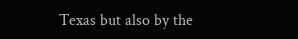Texas but also by the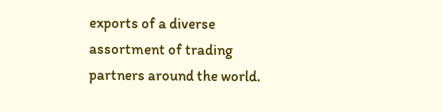exports of a diverse assortment of trading partners around the world.